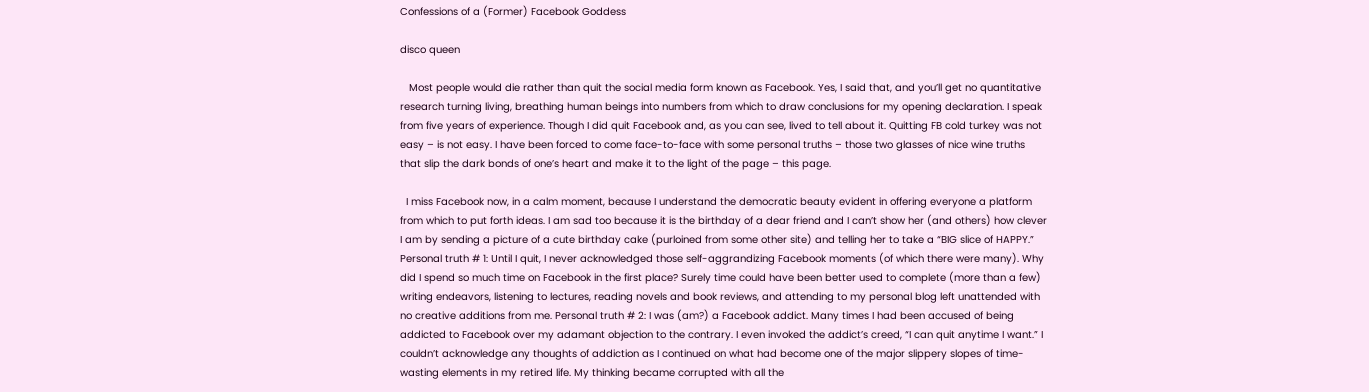Confessions of a (Former) Facebook Goddess

disco queen

   Most people would die rather than quit the social media form known as Facebook. Yes, I said that, and you’ll get no quantitative research turning living, breathing human beings into numbers from which to draw conclusions for my opening declaration. I speak from five years of experience. Though I did quit Facebook and, as you can see, lived to tell about it. Quitting FB cold turkey was not easy – is not easy. I have been forced to come face-to-face with some personal truths – those two glasses of nice wine truths that slip the dark bonds of one’s heart and make it to the light of the page – this page.

  I miss Facebook now, in a calm moment, because I understand the democratic beauty evident in offering everyone a platform from which to put forth ideas. I am sad too because it is the birthday of a dear friend and I can’t show her (and others) how clever I am by sending a picture of a cute birthday cake (purloined from some other site) and telling her to take a “BIG slice of HAPPY.” Personal truth # 1: Until I quit, I never acknowledged those self-aggrandizing Facebook moments (of which there were many). Why did I spend so much time on Facebook in the first place? Surely time could have been better used to complete (more than a few) writing endeavors, listening to lectures, reading novels and book reviews, and attending to my personal blog left unattended with no creative additions from me. Personal truth # 2: I was (am?) a Facebook addict. Many times I had been accused of being addicted to Facebook over my adamant objection to the contrary. I even invoked the addict’s creed, “I can quit anytime I want.” I couldn’t acknowledge any thoughts of addiction as I continued on what had become one of the major slippery slopes of time-wasting elements in my retired life. My thinking became corrupted with all the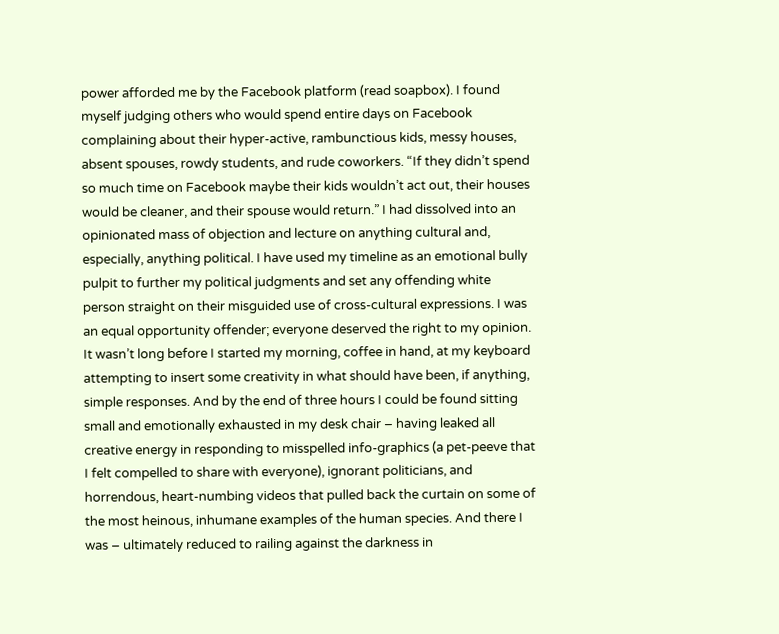power afforded me by the Facebook platform (read soapbox). I found myself judging others who would spend entire days on Facebook complaining about their hyper-active, rambunctious kids, messy houses, absent spouses, rowdy students, and rude coworkers. “If they didn’t spend so much time on Facebook maybe their kids wouldn’t act out, their houses would be cleaner, and their spouse would return.” I had dissolved into an opinionated mass of objection and lecture on anything cultural and, especially, anything political. I have used my timeline as an emotional bully pulpit to further my political judgments and set any offending white person straight on their misguided use of cross-cultural expressions. I was an equal opportunity offender; everyone deserved the right to my opinion. It wasn’t long before I started my morning, coffee in hand, at my keyboard attempting to insert some creativity in what should have been, if anything, simple responses. And by the end of three hours I could be found sitting small and emotionally exhausted in my desk chair – having leaked all creative energy in responding to misspelled info-graphics (a pet-peeve that I felt compelled to share with everyone), ignorant politicians, and horrendous, heart-numbing videos that pulled back the curtain on some of the most heinous, inhumane examples of the human species. And there I was – ultimately reduced to railing against the darkness in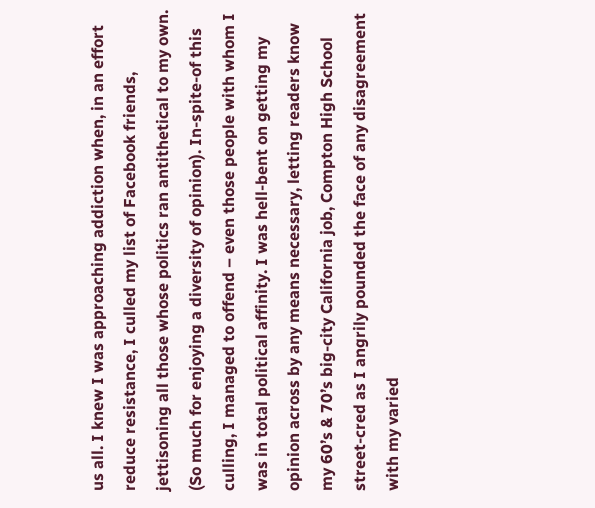us all. I knew I was approaching addiction when, in an effort reduce resistance, I culled my list of Facebook friends, jettisoning all those whose politics ran antithetical to my own. (So much for enjoying a diversity of opinion). In-spite-of this culling, I managed to offend – even those people with whom I was in total political affinity. I was hell-bent on getting my opinion across by any means necessary, letting readers know my 60’s & 70’s big-city California job, Compton High School street-cred as I angrily pounded the face of any disagreement with my varied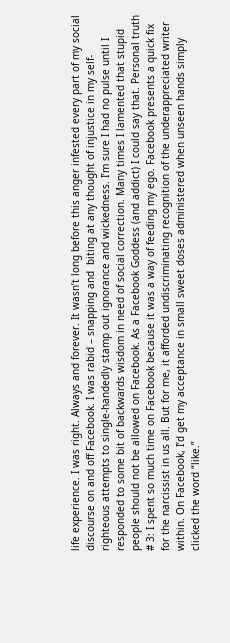life experience. I was right. Always and forever. It wasn’t long before this anger infested every part of my social discourse on and off Facebook. I was rabid – snapping and  biting at any thought of injustice in my self-righteous attempts to single-handedly stamp out ignorance and wickedness. I’m sure I had no pulse until I responded to some bit of backwards wisdom in need of social correction. Many times I lamented that stupid people should not be allowed on Facebook. As a Facebook Goddess (and addict) I could say that. Personal truth # 3: I spent so much time on Facebook because it was a way of feeding my ego. Facebook presents a quick fix for the narcissist in us all. But for me, it afforded undiscriminating recognition of the underappreciated writer within. On Facebook, I’d get my acceptance in small sweet doses administered when unseen hands simply clicked the word “like.”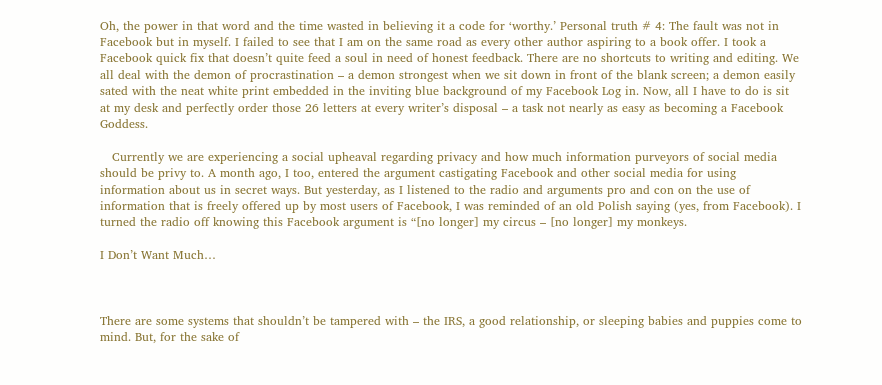Oh, the power in that word and the time wasted in believing it a code for ‘worthy.’ Personal truth # 4: The fault was not in Facebook but in myself. I failed to see that I am on the same road as every other author aspiring to a book offer. I took a Facebook quick fix that doesn’t quite feed a soul in need of honest feedback. There are no shortcuts to writing and editing. We all deal with the demon of procrastination – a demon strongest when we sit down in front of the blank screen; a demon easily sated with the neat white print embedded in the inviting blue background of my Facebook Log in. Now, all I have to do is sit at my desk and perfectly order those 26 letters at every writer’s disposal – a task not nearly as easy as becoming a Facebook Goddess.

   Currently we are experiencing a social upheaval regarding privacy and how much information purveyors of social media should be privy to. A month ago, I too, entered the argument castigating Facebook and other social media for using information about us in secret ways. But yesterday, as I listened to the radio and arguments pro and con on the use of information that is freely offered up by most users of Facebook, I was reminded of an old Polish saying (yes, from Facebook). I turned the radio off knowing this Facebook argument is “[no longer] my circus – [no longer] my monkeys.

I Don’t Want Much…



There are some systems that shouldn’t be tampered with – the IRS, a good relationship, or sleeping babies and puppies come to mind. But, for the sake of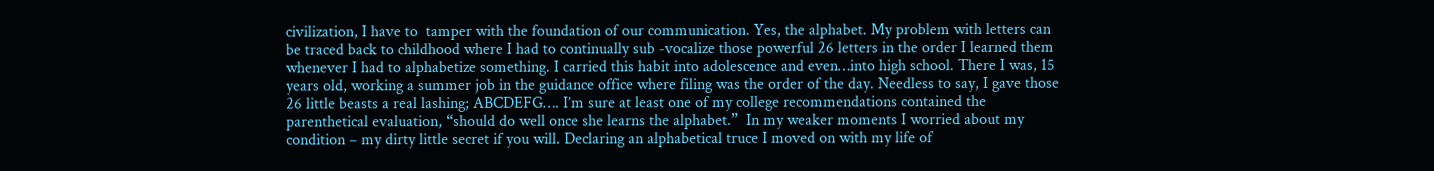civilization, I have to  tamper with the foundation of our communication. Yes, the alphabet. My problem with letters can be traced back to childhood where I had to continually sub -vocalize those powerful 26 letters in the order I learned them whenever I had to alphabetize something. I carried this habit into adolescence and even…into high school. There I was, 15 years old, working a summer job in the guidance office where filing was the order of the day. Needless to say, I gave those 26 little beasts a real lashing; ABCDEFG…. I’m sure at least one of my college recommendations contained the parenthetical evaluation, “should do well once she learns the alphabet.”  In my weaker moments I worried about my condition – my dirty little secret if you will. Declaring an alphabetical truce I moved on with my life of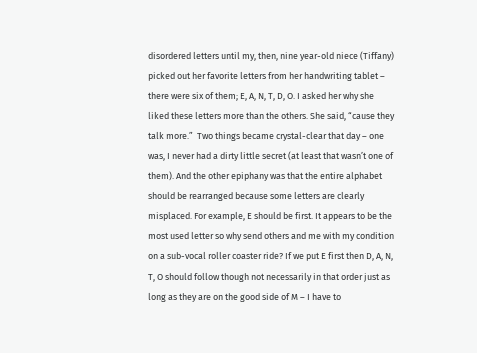disordered letters until my, then, nine year-old niece (Tiffany) picked out her favorite letters from her handwriting tablet – there were six of them; E, A, N, T, D, O. I asked her why she liked these letters more than the others. She said, “cause they talk more.”  Two things became crystal-clear that day – one was, I never had a dirty little secret (at least that wasn’t one of them). And the other epiphany was that the entire alphabet should be rearranged because some letters are clearly misplaced. For example, E should be first. It appears to be the most used letter so why send others and me with my condition on a sub-vocal roller coaster ride? If we put E first then D, A, N, T, O should follow though not necessarily in that order just as long as they are on the good side of M – I have to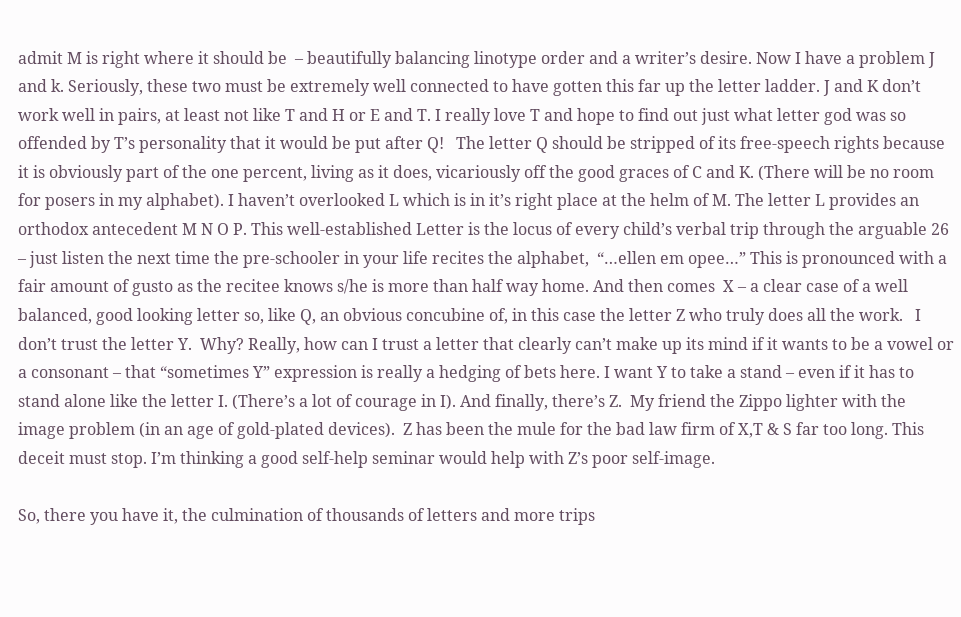admit M is right where it should be  – beautifully balancing linotype order and a writer’s desire. Now I have a problem J and k. Seriously, these two must be extremely well connected to have gotten this far up the letter ladder. J and K don’t work well in pairs, at least not like T and H or E and T. I really love T and hope to find out just what letter god was so offended by T’s personality that it would be put after Q!   The letter Q should be stripped of its free-speech rights because it is obviously part of the one percent, living as it does, vicariously off the good graces of C and K. (There will be no room for posers in my alphabet). I haven’t overlooked L which is in it’s right place at the helm of M. The letter L provides an orthodox antecedent M N O P. This well-established Letter is the locus of every child’s verbal trip through the arguable 26 – just listen the next time the pre-schooler in your life recites the alphabet,  “…ellen em opee…” This is pronounced with a fair amount of gusto as the recitee knows s/he is more than half way home. And then comes  X – a clear case of a well balanced, good looking letter so, like Q, an obvious concubine of, in this case the letter Z who truly does all the work.   I don’t trust the letter Y.  Why? Really, how can I trust a letter that clearly can’t make up its mind if it wants to be a vowel or a consonant – that “sometimes Y” expression is really a hedging of bets here. I want Y to take a stand – even if it has to stand alone like the letter I. (There’s a lot of courage in I). And finally, there’s Z.  My friend the Zippo lighter with the image problem (in an age of gold-plated devices).  Z has been the mule for the bad law firm of X,T & S far too long. This deceit must stop. I’m thinking a good self-help seminar would help with Z’s poor self-image.

So, there you have it, the culmination of thousands of letters and more trips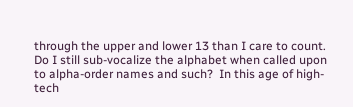through the upper and lower 13 than I care to count. Do I still sub-vocalize the alphabet when called upon to alpha-order names and such?  In this age of high-tech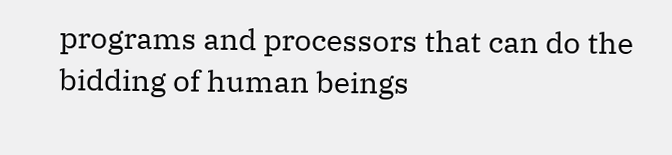programs and processors that can do the bidding of human beings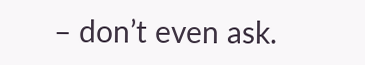– don’t even ask.